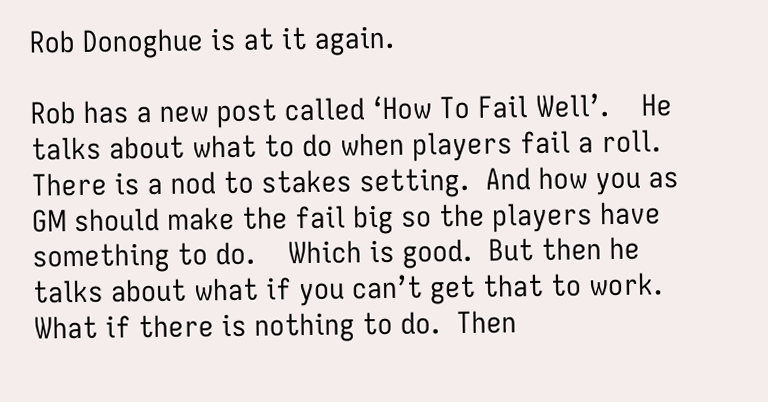Rob Donoghue is at it again.

Rob has a new post called ‘How To Fail Well’.    He talks about what to do when players fail a roll.  There is a nod to stakes setting.  And how you as GM should make the fail big so the players have something to do.    Which is good.  But then he talks about what if you can’t get that to work.  What if there is nothing to do.  Then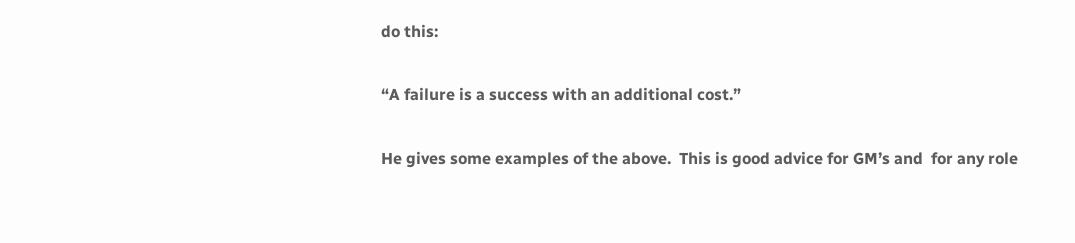do this:

“A failure is a success with an additional cost.”

He gives some examples of the above.  This is good advice for GM’s and  for any role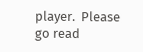player.  Please go read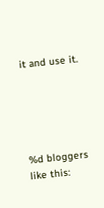it and use it.





%d bloggers like this: